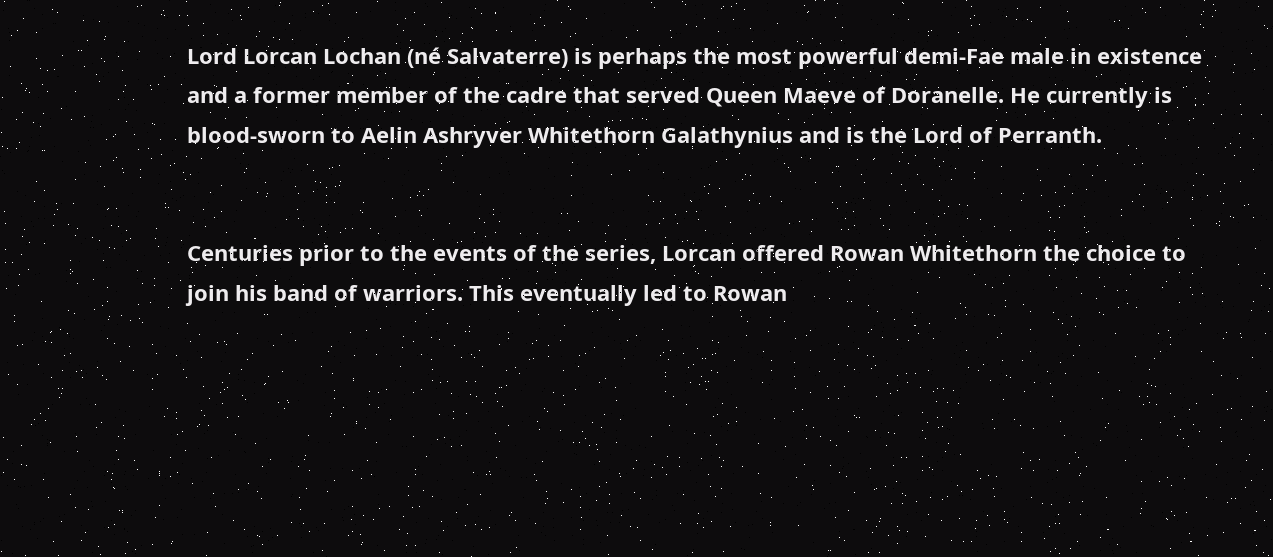Lord Lorcan Lochan (né Salvaterre) is perhaps the most powerful demi-Fae male in existence and a former member of the cadre that served Queen Maeve of Doranelle. He currently is blood-sworn to Aelin Ashryver Whitethorn Galathynius and is the Lord of Perranth.


Centuries prior to the events of the series, Lorcan offered Rowan Whitethorn the choice to join his band of warriors. This eventually led to Rowan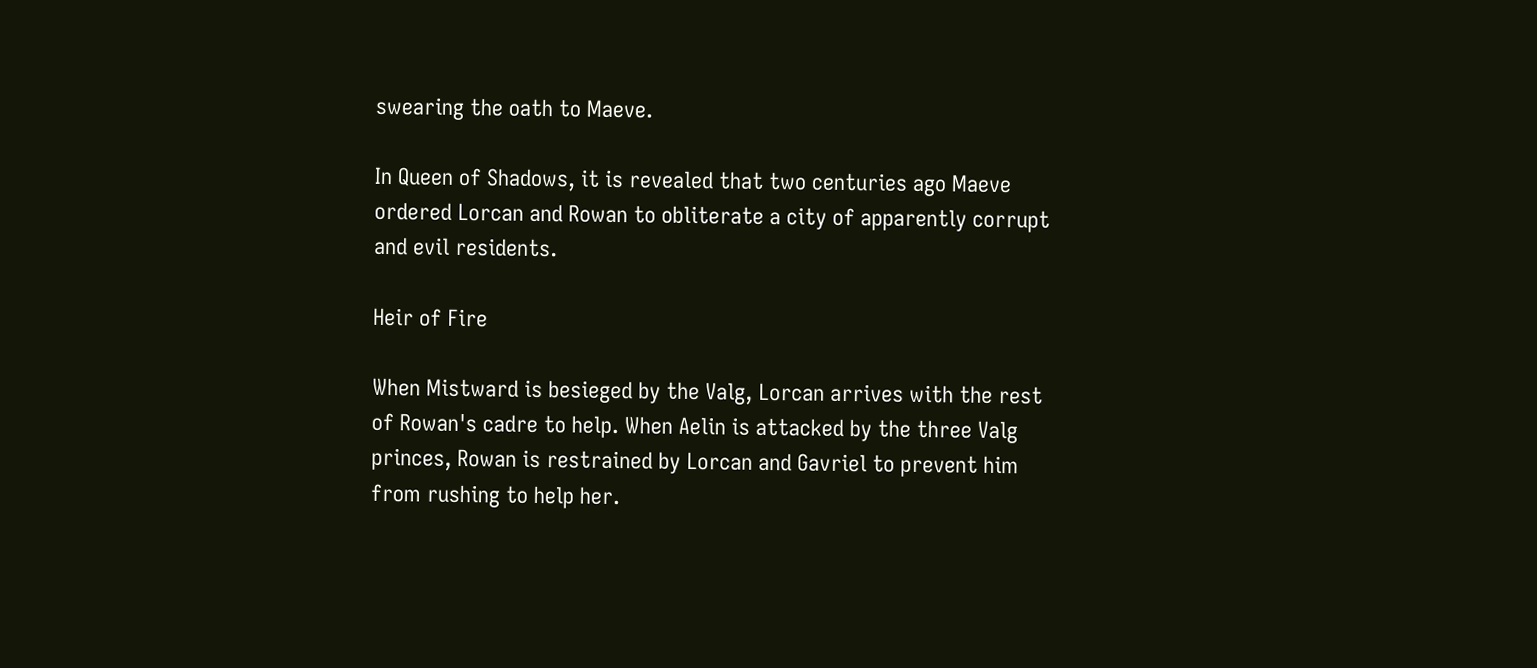swearing the oath to Maeve.

In Queen of Shadows, it is revealed that two centuries ago Maeve ordered Lorcan and Rowan to obliterate a city of apparently corrupt and evil residents.

Heir of Fire

When Mistward is besieged by the Valg, Lorcan arrives with the rest of Rowan's cadre to help. When Aelin is attacked by the three Valg princes, Rowan is restrained by Lorcan and Gavriel to prevent him from rushing to help her.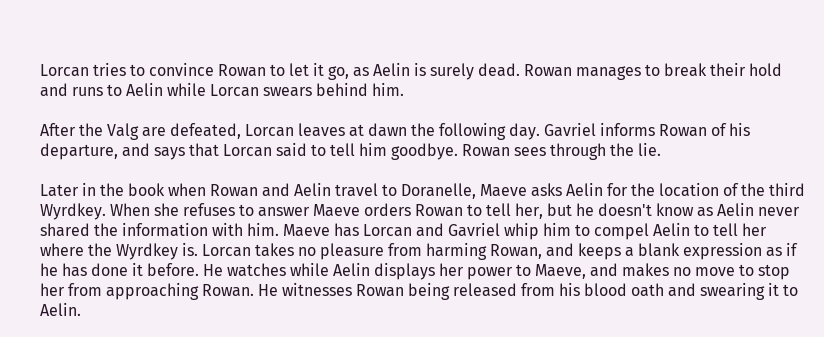Lorcan tries to convince Rowan to let it go, as Aelin is surely dead. Rowan manages to break their hold and runs to Aelin while Lorcan swears behind him.

After the Valg are defeated, Lorcan leaves at dawn the following day. Gavriel informs Rowan of his departure, and says that Lorcan said to tell him goodbye. Rowan sees through the lie.

Later in the book when Rowan and Aelin travel to Doranelle, Maeve asks Aelin for the location of the third Wyrdkey. When she refuses to answer Maeve orders Rowan to tell her, but he doesn't know as Aelin never shared the information with him. Maeve has Lorcan and Gavriel whip him to compel Aelin to tell her where the Wyrdkey is. Lorcan takes no pleasure from harming Rowan, and keeps a blank expression as if he has done it before. He watches while Aelin displays her power to Maeve, and makes no move to stop her from approaching Rowan. He witnesses Rowan being released from his blood oath and swearing it to Aelin.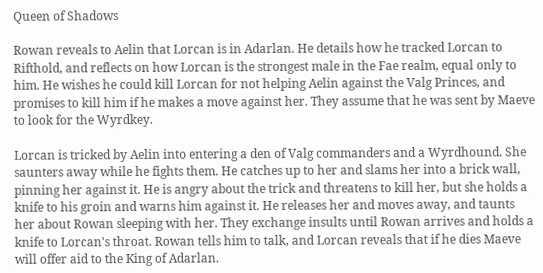Queen of Shadows

Rowan reveals to Aelin that Lorcan is in Adarlan. He details how he tracked Lorcan to Rifthold, and reflects on how Lorcan is the strongest male in the Fae realm, equal only to him. He wishes he could kill Lorcan for not helping Aelin against the Valg Princes, and promises to kill him if he makes a move against her. They assume that he was sent by Maeve to look for the Wyrdkey.

Lorcan is tricked by Aelin into entering a den of Valg commanders and a Wyrdhound. She saunters away while he fights them. He catches up to her and slams her into a brick wall, pinning her against it. He is angry about the trick and threatens to kill her, but she holds a knife to his groin and warns him against it. He releases her and moves away, and taunts her about Rowan sleeping with her. They exchange insults until Rowan arrives and holds a knife to Lorcan's throat. Rowan tells him to talk, and Lorcan reveals that if he dies Maeve will offer aid to the King of Adarlan.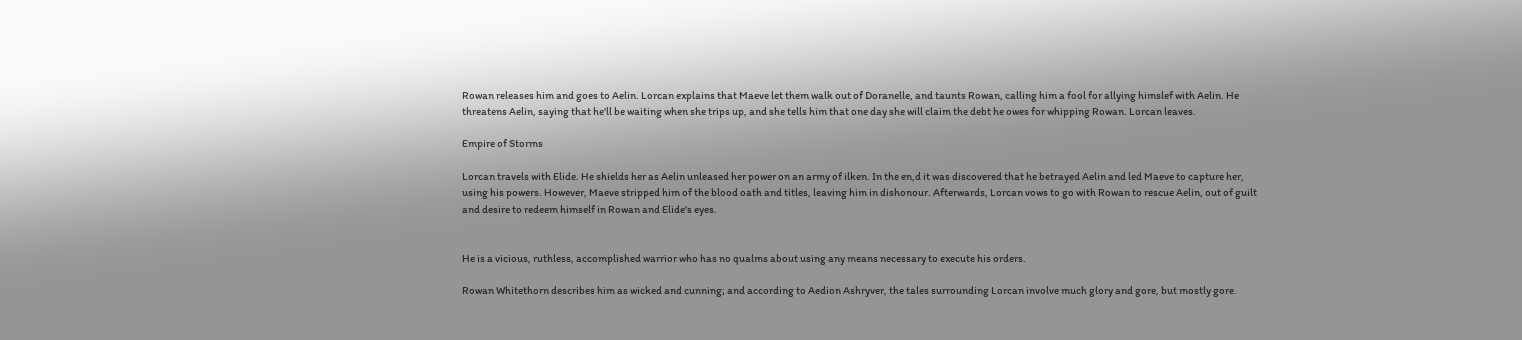Rowan releases him and goes to Aelin. Lorcan explains that Maeve let them walk out of Doranelle, and taunts Rowan, calling him a fool for allying himslef with Aelin. He threatens Aelin, saying that he'll be waiting when she trips up, and she tells him that one day she will claim the debt he owes for whipping Rowan. Lorcan leaves.

Empire of Storms

Lorcan travels with Elide. He shields her as Aelin unleased her power on an army of ilken. In the en,d it was discovered that he betrayed Aelin and led Maeve to capture her, using his powers. However, Maeve stripped him of the blood oath and titles, leaving him in dishonour. Afterwards, Lorcan vows to go with Rowan to rescue Aelin, out of guilt and desire to redeem himself in Rowan and Elide's eyes.


He is a vicious, ruthless, accomplished warrior who has no qualms about using any means necessary to execute his orders.

Rowan Whitethorn describes him as wicked and cunning; and according to Aedion Ashryver, the tales surrounding Lorcan involve much glory and gore, but mostly gore.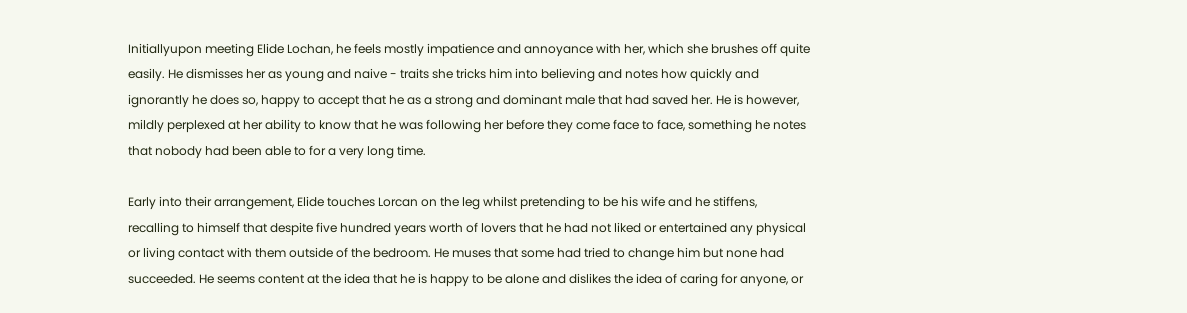Initiallyupon meeting Elide Lochan, he feels mostly impatience and annoyance with her, which she brushes off quite easily. He dismisses her as young and naive - traits she tricks him into believing and notes how quickly and ignorantly he does so, happy to accept that he as a strong and dominant male that had saved her. He is however, mildly perplexed at her ability to know that he was following her before they come face to face, something he notes that nobody had been able to for a very long time.

Early into their arrangement, Elide touches Lorcan on the leg whilst pretending to be his wife and he stiffens, recalling to himself that despite five hundred years worth of lovers that he had not liked or entertained any physical or living contact with them outside of the bedroom. He muses that some had tried to change him but none had succeeded. He seems content at the idea that he is happy to be alone and dislikes the idea of caring for anyone, or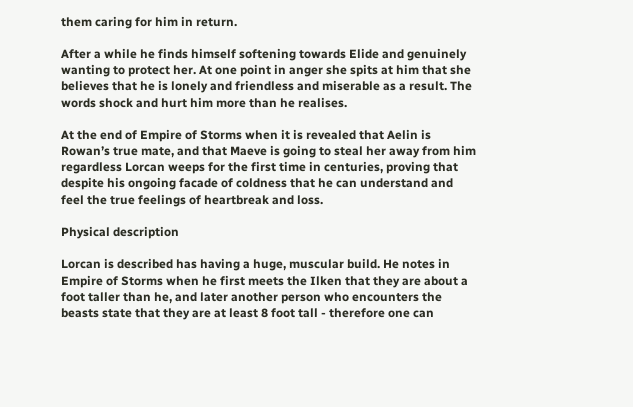them caring for him in return.

After a while he finds himself softening towards Elide and genuinely wanting to protect her. At one point in anger she spits at him that she believes that he is lonely and friendless and miserable as a result. The words shock and hurt him more than he realises.

At the end of Empire of Storms when it is revealed that Aelin is Rowan’s true mate, and that Maeve is going to steal her away from him regardless Lorcan weeps for the first time in centuries, proving that despite his ongoing facade of coldness that he can understand and feel the true feelings of heartbreak and loss.

Physical description

Lorcan is described has having a huge, muscular build. He notes in Empire of Storms when he first meets the Ilken that they are about a foot taller than he, and later another person who encounters the beasts state that they are at least 8 foot tall - therefore one can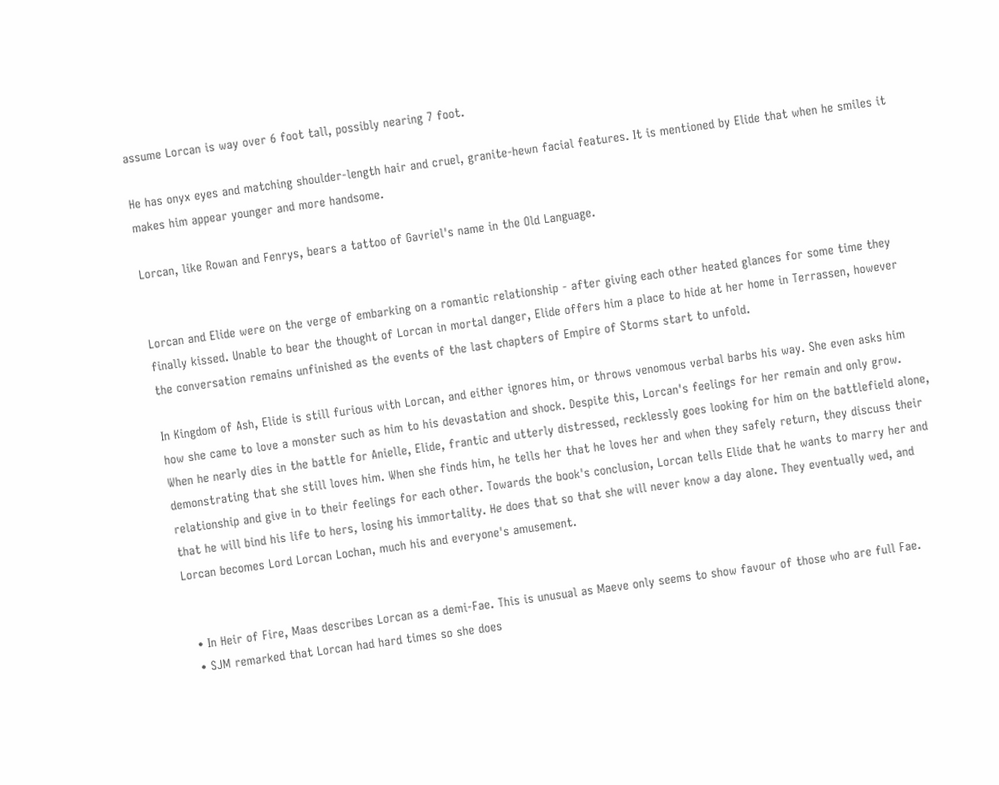assume Lorcan is way over 6 foot tall, possibly nearing 7 foot.

He has onyx eyes and matching shoulder-length hair and cruel, granite-hewn facial features. It is mentioned by Elide that when he smiles it makes him appear younger and more handsome.

Lorcan, like Rowan and Fenrys, bears a tattoo of Gavriel's name in the Old Language.


Lorcan and Elide were on the verge of embarking on a romantic relationship - after giving each other heated glances for some time they finally kissed. Unable to bear the thought of Lorcan in mortal danger, Elide offers him a place to hide at her home in Terrassen, however the conversation remains unfinished as the events of the last chapters of Empire of Storms start to unfold.

In Kingdom of Ash, Elide is still furious with Lorcan, and either ignores him, or throws venomous verbal barbs his way. She even asks him how she came to love a monster such as him to his devastation and shock. Despite this, Lorcan's feelings for her remain and only grow. When he nearly dies in the battle for Anielle, Elide, frantic and utterly distressed, recklessly goes looking for him on the battlefield alone, demonstrating that she still loves him. When she finds him, he tells her that he loves her and when they safely return, they discuss their relationship and give in to their feelings for each other. Towards the book's conclusion, Lorcan tells Elide that he wants to marry her and that he will bind his life to hers, losing his immortality. He does that so that she will never know a day alone. They eventually wed, and Lorcan becomes Lord Lorcan Lochan, much his and everyone's amusement.


  • In Heir of Fire, Maas describes Lorcan as a demi-Fae. This is unusual as Maeve only seems to show favour of those who are full Fae.
  • SJM remarked that Lorcan had hard times so she does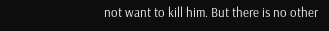not want to kill him. But there is no other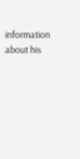information about his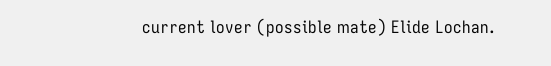current lover (possible mate) Elide Lochan.